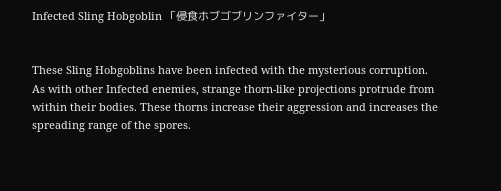Infected Sling Hobgoblin 「侵食ホブゴブリンファイター」


These Sling Hobgoblins have been infected with the mysterious corruption. As with other Infected enemies, strange thorn-like projections protrude from within their bodies. These thorns increase their aggression and increases the spreading range of the spores.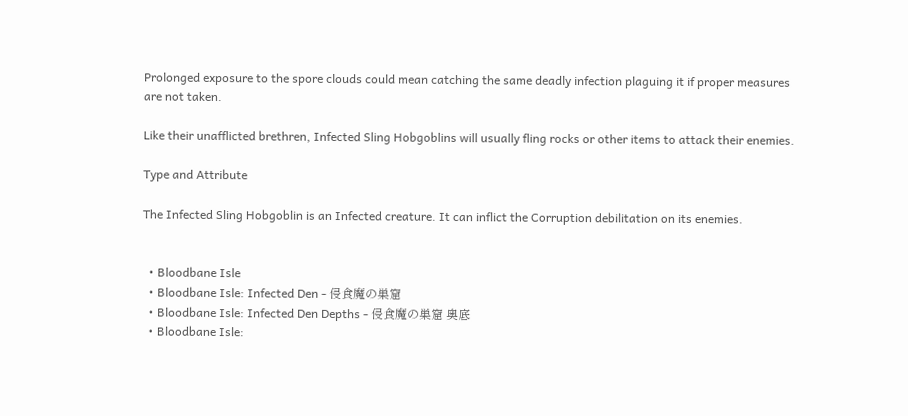Prolonged exposure to the spore clouds could mean catching the same deadly infection plaguing it if proper measures are not taken.

Like their unafflicted brethren, Infected Sling Hobgoblins will usually fling rocks or other items to attack their enemies.

Type and Attribute

The Infected Sling Hobgoblin is an Infected creature. It can inflict the Corruption debilitation on its enemies.


  • Bloodbane Isle
  • Bloodbane Isle: Infected Den - 侵食魔の巣窟
  • Bloodbane Isle: Infected Den Depths - 侵食魔の巣窟 奥底
  • Bloodbane Isle: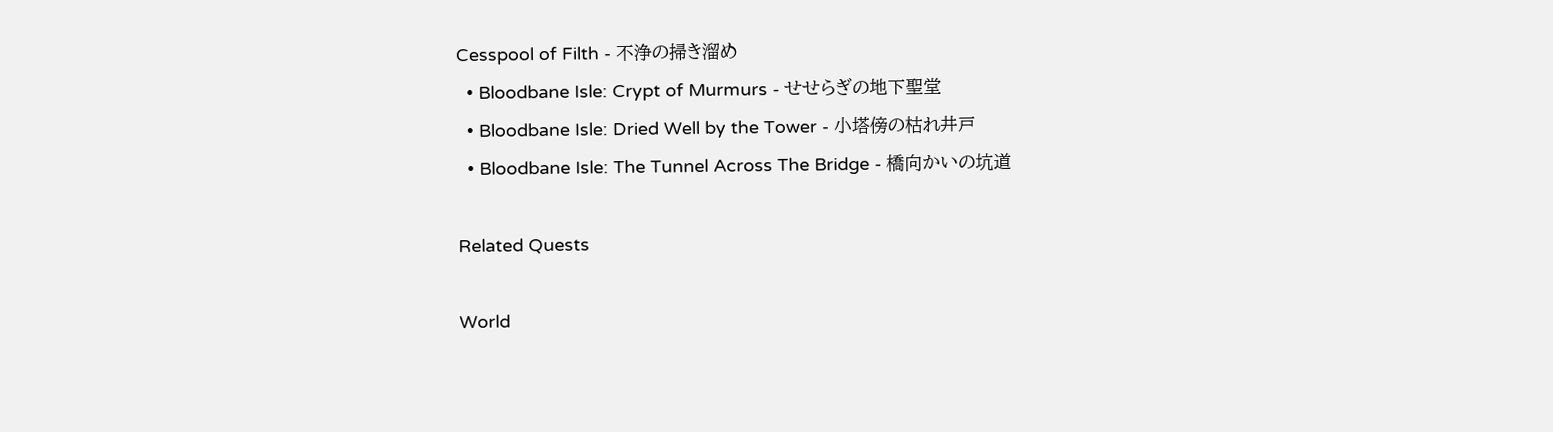Cesspool of Filth - 不浄の掃き溜め
  • Bloodbane Isle: Crypt of Murmurs - せせらぎの地下聖堂
  • Bloodbane Isle: Dried Well by the Tower - 小塔傍の枯れ井戸
  • Bloodbane Isle: The Tunnel Across The Bridge - 橋向かいの坑道

Related Quests

World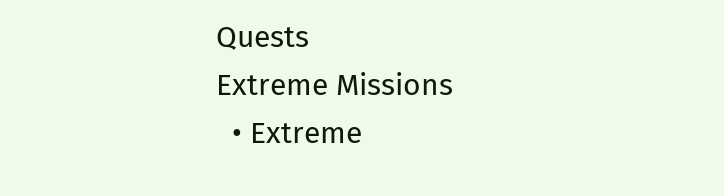Quests
Extreme Missions
  • Extreme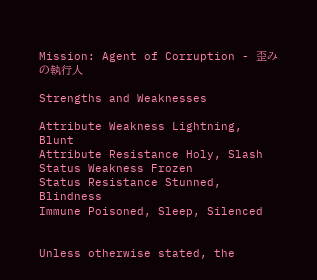Mission: Agent of Corruption - 歪みの執行人

Strengths and Weaknesses

Attribute Weakness Lightning, Blunt
Attribute Resistance Holy, Slash
Status Weakness Frozen
Status Resistance Stunned, Blindness
Immune Poisoned, Sleep, Silenced


Unless otherwise stated, the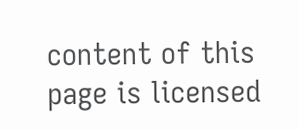content of this page is licensed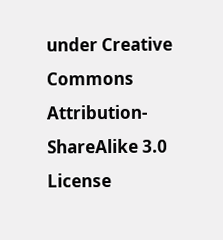under Creative Commons Attribution-ShareAlike 3.0 License